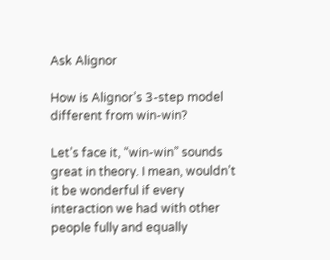Ask Alignor

How is Alignor’s 3-step model different from win-win?

Let’s face it, “win-win” sounds great in theory. I mean, wouldn’t it be wonderful if every interaction we had with other people fully and equally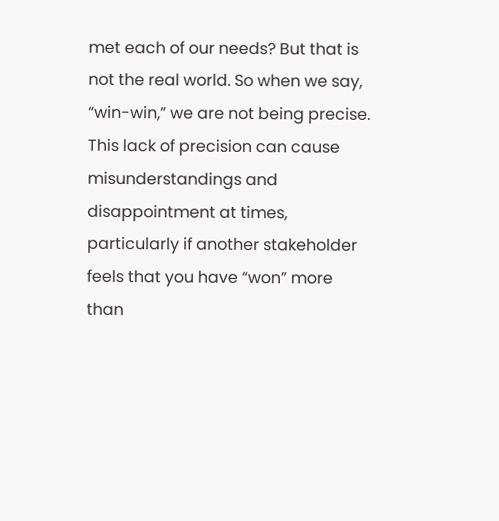met each of our needs? But that is not the real world. So when we say, “win-win,” we are not being precise. This lack of precision can cause misunderstandings and disappointment at times, particularly if another stakeholder feels that you have “won” more than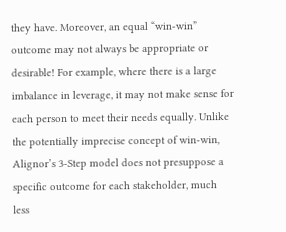they have. Moreover, an equal “win-win” outcome may not always be appropriate or desirable! For example, where there is a large imbalance in leverage, it may not make sense for each person to meet their needs equally. Unlike the potentially imprecise concept of win-win, Alignor’s 3-Step model does not presuppose a specific outcome for each stakeholder, much less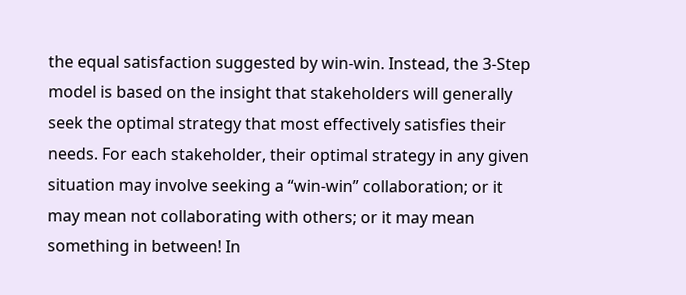the equal satisfaction suggested by win-win. Instead, the 3-Step model is based on the insight that stakeholders will generally seek the optimal strategy that most effectively satisfies their needs. For each stakeholder, their optimal strategy in any given situation may involve seeking a “win-win” collaboration; or it may mean not collaborating with others; or it may mean something in between! In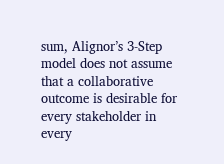sum, Alignor’s 3-Step model does not assume that a collaborative outcome is desirable for every stakeholder in every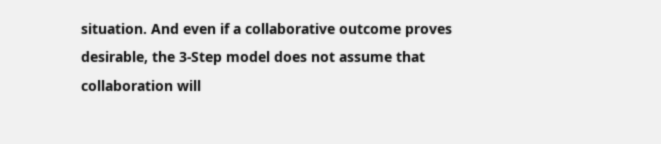situation. And even if a collaborative outcome proves desirable, the 3-Step model does not assume that collaboration will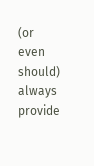(or even should) always provide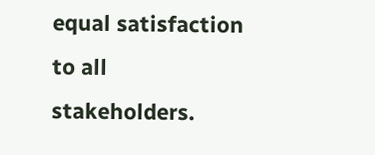equal satisfaction to all stakeholders.